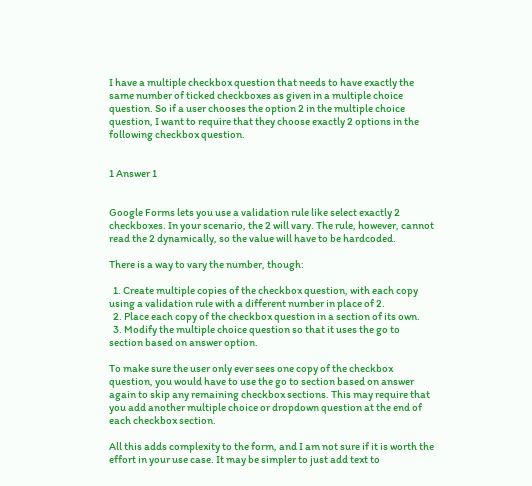I have a multiple checkbox question that needs to have exactly the same number of ticked checkboxes as given in a multiple choice question. So if a user chooses the option 2 in the multiple choice question, I want to require that they choose exactly 2 options in the following checkbox question.


1 Answer 1


Google Forms lets you use a validation rule like select exactly 2 checkboxes. In your scenario, the 2 will vary. The rule, however, cannot read the 2 dynamically, so the value will have to be hardcoded.

There is a way to vary the number, though:

  1. Create multiple copies of the checkbox question, with each copy using a validation rule with a different number in place of 2.
  2. Place each copy of the checkbox question in a section of its own.
  3. Modify the multiple choice question so that it uses the go to section based on answer option.

To make sure the user only ever sees one copy of the checkbox question, you would have to use the go to section based on answer again to skip any remaining checkbox sections. This may require that you add another multiple choice or dropdown question at the end of each checkbox section.

All this adds complexity to the form, and I am not sure if it is worth the effort in your use case. It may be simpler to just add text to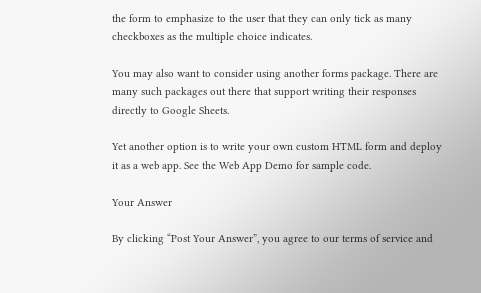the form to emphasize to the user that they can only tick as many checkboxes as the multiple choice indicates.

You may also want to consider using another forms package. There are many such packages out there that support writing their responses directly to Google Sheets.

Yet another option is to write your own custom HTML form and deploy it as a web app. See the Web App Demo for sample code.

Your Answer

By clicking “Post Your Answer”, you agree to our terms of service and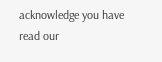acknowledge you have read our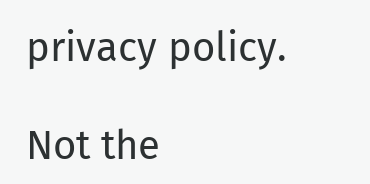privacy policy.

Not the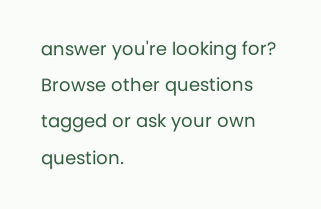answer you're looking for? Browse other questions tagged or ask your own question.